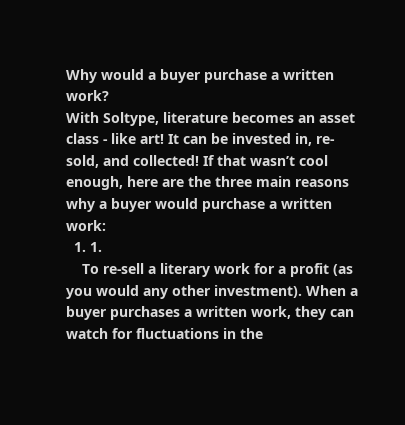Why would a buyer purchase a written work?
With Soltype, literature becomes an asset class - like art! It can be invested in, re-sold, and collected! If that wasn’t cool enough, here are the three main reasons why a buyer would purchase a written work:
  1. 1.
    To re-sell a literary work for a profit (as you would any other investment). When a buyer purchases a written work, they can watch for fluctuations in the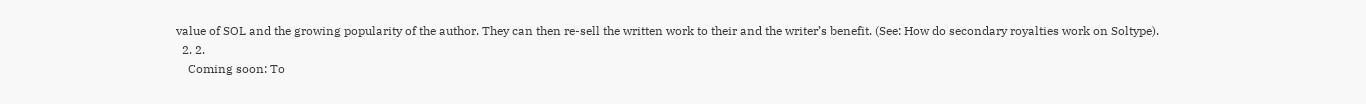value of SOL and the growing popularity of the author. They can then re-sell the written work to their and the writer’s benefit. (See: How do secondary royalties work on Soltype).
  2. 2.
    Coming soon: To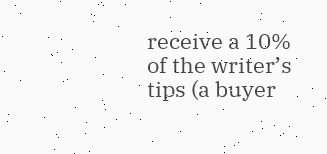receive a 10% of the writer’s tips (a buyer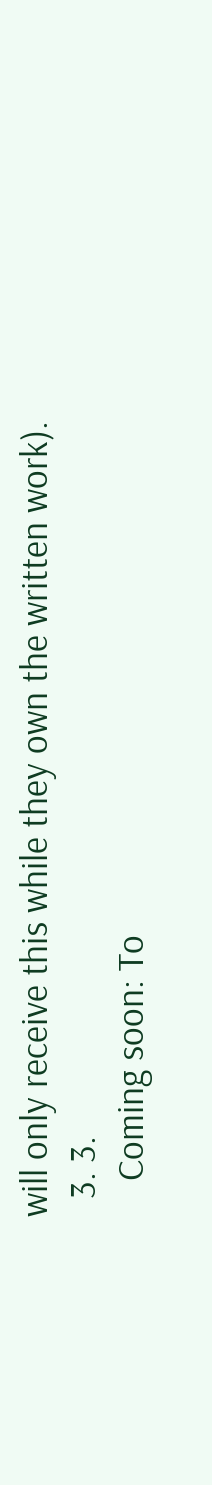will only receive this while they own the written work).
  3. 3.
    Coming soon: To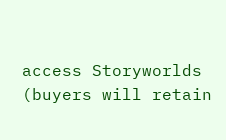access Storyworlds (buyers will retain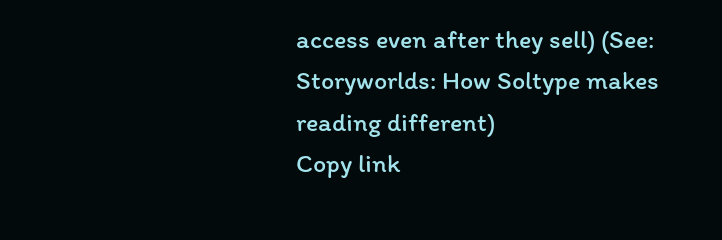access even after they sell) (See: Storyworlds: How Soltype makes reading different)
Copy link